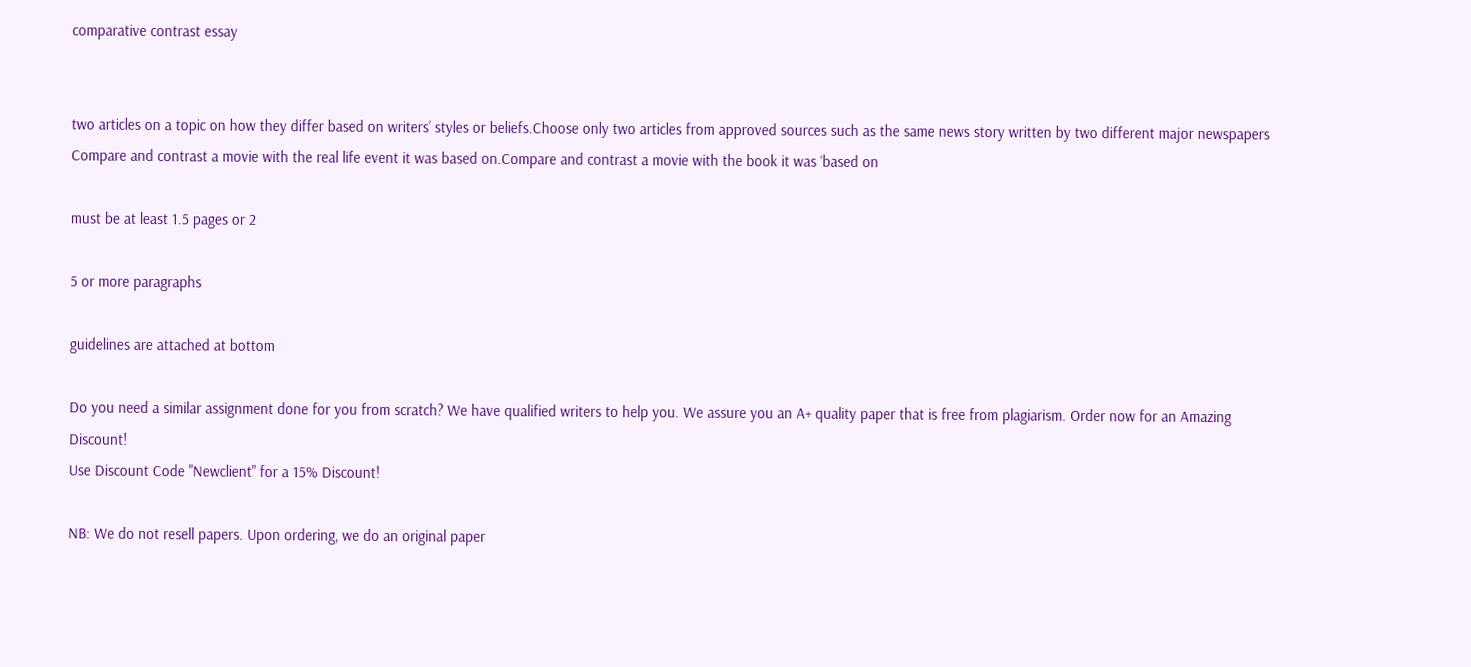comparative contrast essay


two articles on a topic on how they differ based on writers’ styles or beliefs.Choose only two articles from approved sources such as the same news story written by two different major newspapers Compare and contrast a movie with the real life event it was based on.Compare and contrast a movie with the book it was ‘based on

must be at least 1.5 pages or 2

5 or more paragraphs

guidelines are attached at bottom

Do you need a similar assignment done for you from scratch? We have qualified writers to help you. We assure you an A+ quality paper that is free from plagiarism. Order now for an Amazing Discount!
Use Discount Code "Newclient" for a 15% Discount!

NB: We do not resell papers. Upon ordering, we do an original paper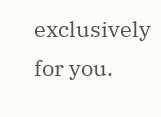exclusively for you.